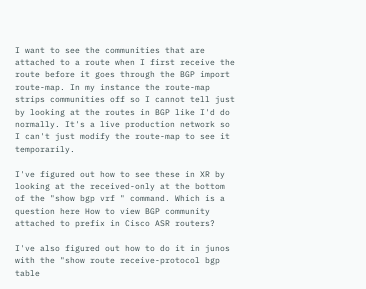I want to see the communities that are attached to a route when I first receive the route before it goes through the BGP import route-map. In my instance the route-map strips communities off so I cannot tell just by looking at the routes in BGP like I'd do normally. It's a live production network so I can't just modify the route-map to see it temporarily.

I've figured out how to see these in XR by looking at the received-only at the bottom of the "show bgp vrf " command. Which is a question here How to view BGP community attached to prefix in Cisco ASR routers?

I've also figured out how to do it in junos with the "show route receive-protocol bgp table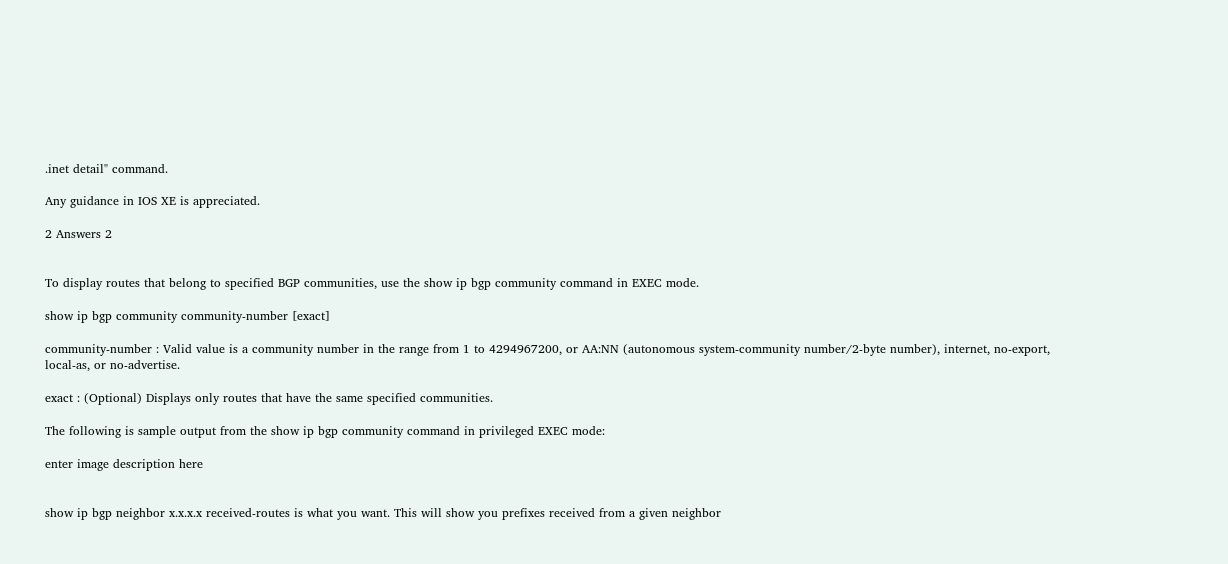.inet detail" command.

Any guidance in IOS XE is appreciated.

2 Answers 2


To display routes that belong to specified BGP communities, use the show ip bgp community command in EXEC mode.

show ip bgp community community-number [exact]

community-number : Valid value is a community number in the range from 1 to 4294967200, or AA:NN (autonomous system-community number/2-byte number), internet, no-export, local-as, or no-advertise.

exact : (Optional) Displays only routes that have the same specified communities.

The following is sample output from the show ip bgp community command in privileged EXEC mode:

enter image description here


show ip bgp neighbor x.x.x.x received-routes is what you want. This will show you prefixes received from a given neighbor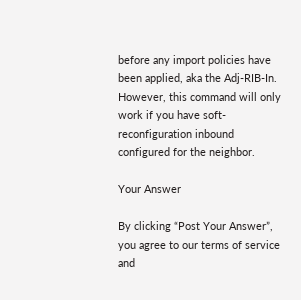before any import policies have been applied, aka the Adj-RIB-In. However, this command will only work if you have soft-reconfiguration inbound configured for the neighbor.

Your Answer

By clicking “Post Your Answer”, you agree to our terms of service and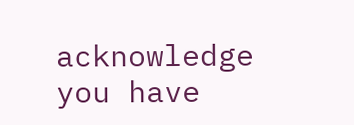acknowledge you have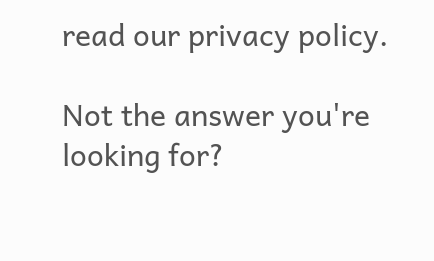read our privacy policy.

Not the answer you're looking for?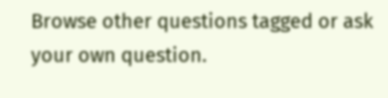Browse other questions tagged or ask your own question.